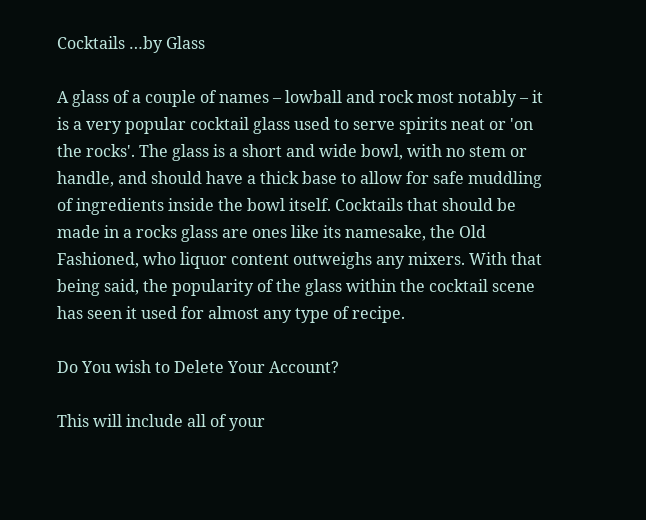Cocktails …by Glass

A glass of a couple of names – lowball and rock most notably – it is a very popular cocktail glass used to serve spirits neat or 'on the rocks'. The glass is a short and wide bowl, with no stem or handle, and should have a thick base to allow for safe muddling of ingredients inside the bowl itself. Cocktails that should be made in a rocks glass are ones like its namesake, the Old Fashioned, who liquor content outweighs any mixers. With that being said, the popularity of the glass within the cocktail scene has seen it used for almost any type of recipe.

Do You wish to Delete Your Account?

This will include all of your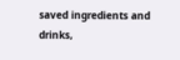saved ingredients and drinks,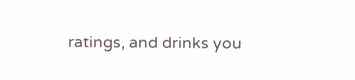ratings, and drinks you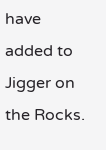have added to Jigger on the Rocks.